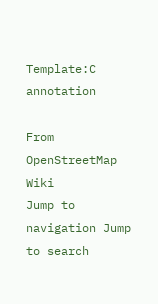Template:C annotation

From OpenStreetMap Wiki
Jump to navigation Jump to search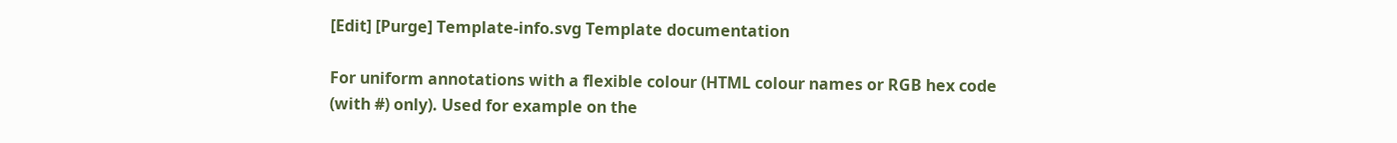[Edit] [Purge] Template-info.svg Template documentation

For uniform annotations with a flexible colour (HTML colour names or RGB hex code (with #) only). Used for example on the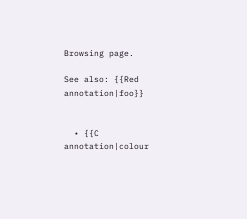Browsing page.

See also: {{Red annotation|foo}}


  • {{C annotation|colour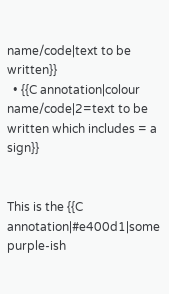name/code|text to be written}}
  • {{C annotation|colour name/code|2=text to be written which includes = a sign}}


This is the {{C annotation|#e400d1|some purple-ish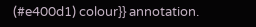(#e400d1) colour}} annotation.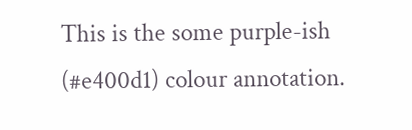This is the some purple-ish (#e400d1) colour annotation.